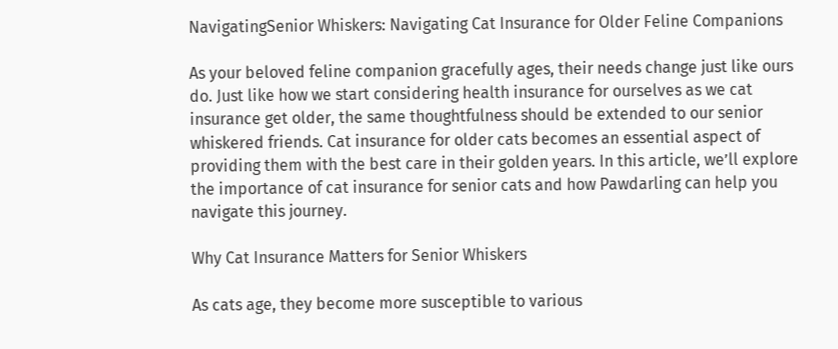NavigatingSenior Whiskers: Navigating Cat Insurance for Older Feline Companions

As your beloved feline companion gracefully ages, their needs change just like ours do. Just like how we start considering health insurance for ourselves as we cat insurance get older, the same thoughtfulness should be extended to our senior whiskered friends. Cat insurance for older cats becomes an essential aspect of providing them with the best care in their golden years. In this article, we’ll explore the importance of cat insurance for senior cats and how Pawdarling can help you navigate this journey.

Why Cat Insurance Matters for Senior Whiskers

As cats age, they become more susceptible to various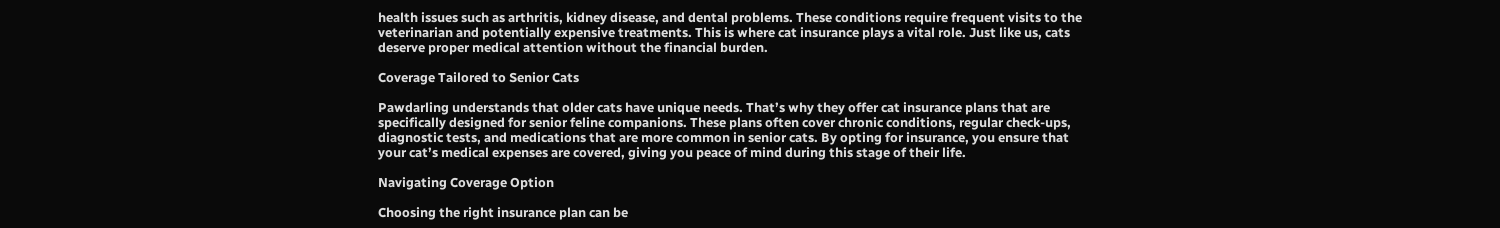health issues such as arthritis, kidney disease, and dental problems. These conditions require frequent visits to the veterinarian and potentially expensive treatments. This is where cat insurance plays a vital role. Just like us, cats deserve proper medical attention without the financial burden.

Coverage Tailored to Senior Cats

Pawdarling understands that older cats have unique needs. That’s why they offer cat insurance plans that are specifically designed for senior feline companions. These plans often cover chronic conditions, regular check-ups, diagnostic tests, and medications that are more common in senior cats. By opting for insurance, you ensure that your cat’s medical expenses are covered, giving you peace of mind during this stage of their life.

Navigating Coverage Option

Choosing the right insurance plan can be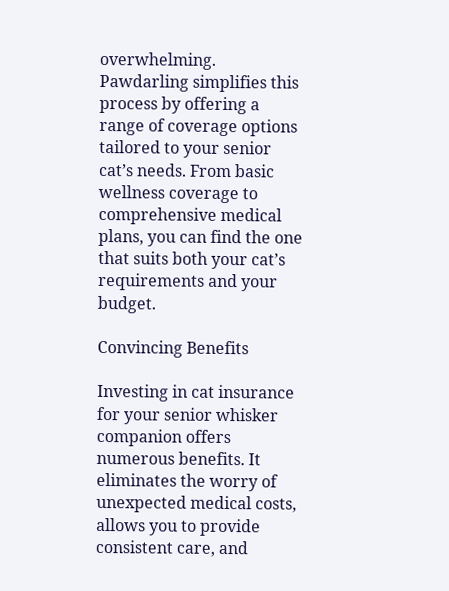overwhelming. Pawdarling simplifies this process by offering a range of coverage options tailored to your senior cat’s needs. From basic wellness coverage to comprehensive medical plans, you can find the one that suits both your cat’s requirements and your budget.

Convincing Benefits

Investing in cat insurance for your senior whisker companion offers numerous benefits. It eliminates the worry of unexpected medical costs, allows you to provide consistent care, and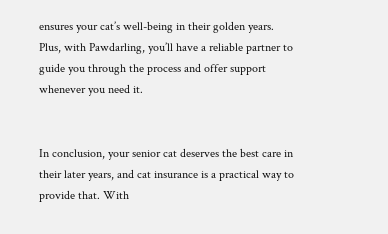ensures your cat’s well-being in their golden years. Plus, with Pawdarling, you’ll have a reliable partner to guide you through the process and offer support whenever you need it.


In conclusion, your senior cat deserves the best care in their later years, and cat insurance is a practical way to provide that. With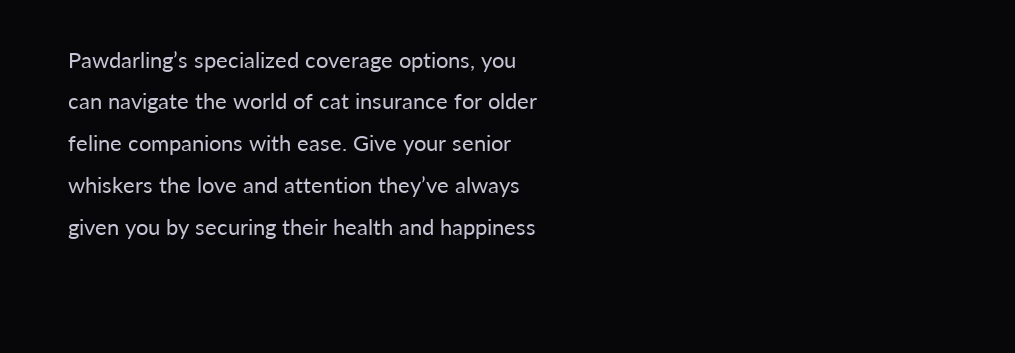Pawdarling’s specialized coverage options, you can navigate the world of cat insurance for older feline companions with ease. Give your senior whiskers the love and attention they’ve always given you by securing their health and happiness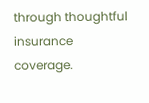through thoughtful insurance coverage.